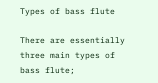Types of bass flute

There are essentially three main types of bass flute;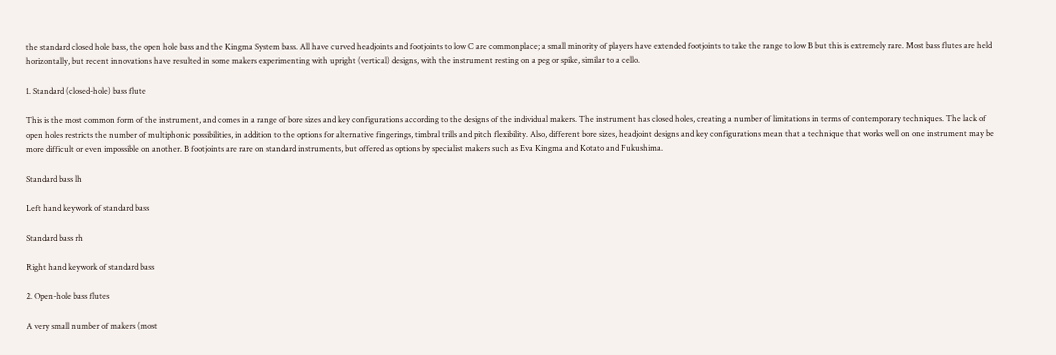the standard closed hole bass, the open hole bass and the Kingma System bass. All have curved headjoints and footjoints to low C are commonplace; a small minority of players have extended footjoints to take the range to low B but this is extremely rare. Most bass flutes are held horizontally, but recent innovations have resulted in some makers experimenting with upright (vertical) designs, with the instrument resting on a peg or spike, similar to a cello.

1. Standard (closed-hole) bass flute

This is the most common form of the instrument, and comes in a range of bore sizes and key configurations according to the designs of the individual makers. The instrument has closed holes, creating a number of limitations in terms of contemporary techniques. The lack of open holes restricts the number of multiphonic possibilities, in addition to the options for alternative fingerings, timbral trills and pitch flexibility. Also, different bore sizes, headjoint designs and key configurations mean that a technique that works well on one instrument may be more difficult or even impossible on another. B footjoints are rare on standard instruments, but offered as options by specialist makers such as Eva Kingma and Kotato and Fukushima.

Standard bass lh

Left hand keywork of standard bass

Standard bass rh

Right hand keywork of standard bass

2. Open-hole bass flutes

A very small number of makers (most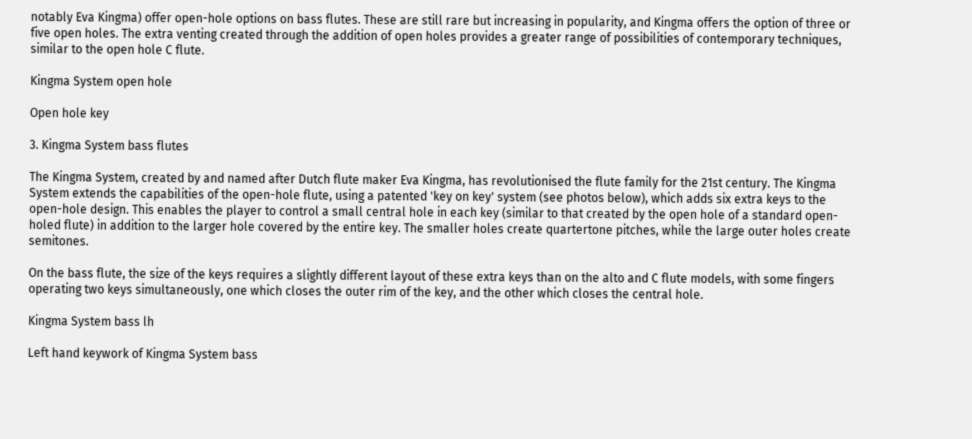notably Eva Kingma) offer open-hole options on bass flutes. These are still rare but increasing in popularity, and Kingma offers the option of three or five open holes. The extra venting created through the addition of open holes provides a greater range of possibilities of contemporary techniques, similar to the open hole C flute.

Kingma System open hole

Open hole key

3. Kingma System bass flutes

The Kingma System, created by and named after Dutch flute maker Eva Kingma, has revolutionised the flute family for the 21st century. The Kingma System extends the capabilities of the open-hole flute, using a patented 'key on key' system (see photos below), which adds six extra keys to the open-hole design. This enables the player to control a small central hole in each key (similar to that created by the open hole of a standard open-holed flute) in addition to the larger hole covered by the entire key. The smaller holes create quartertone pitches, while the large outer holes create semitones.

On the bass flute, the size of the keys requires a slightly different layout of these extra keys than on the alto and C flute models, with some fingers operating two keys simultaneously, one which closes the outer rim of the key, and the other which closes the central hole.

Kingma System bass lh

Left hand keywork of Kingma System bass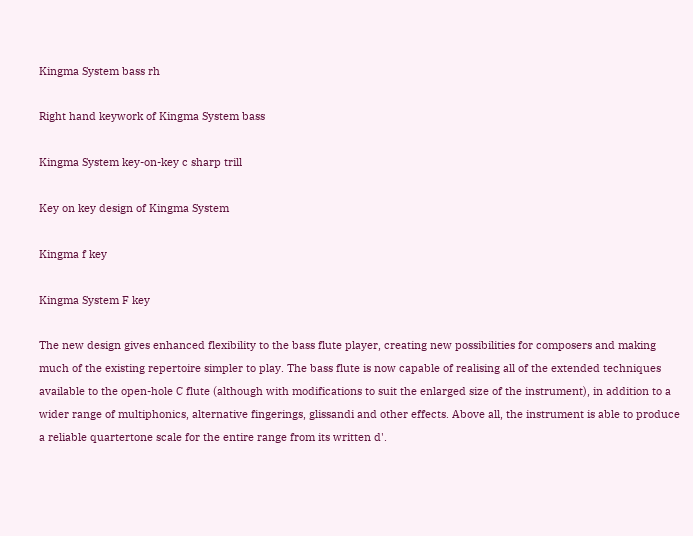Kingma System bass rh

Right hand keywork of Kingma System bass

Kingma System key-on-key c sharp trill

Key on key design of Kingma System

Kingma f key

Kingma System F key

The new design gives enhanced flexibility to the bass flute player, creating new possibilities for composers and making much of the existing repertoire simpler to play. The bass flute is now capable of realising all of the extended techniques available to the open-hole C flute (although with modifications to suit the enlarged size of the instrument), in addition to a wider range of multiphonics, alternative fingerings, glissandi and other effects. Above all, the instrument is able to produce a reliable quartertone scale for the entire range from its written d'.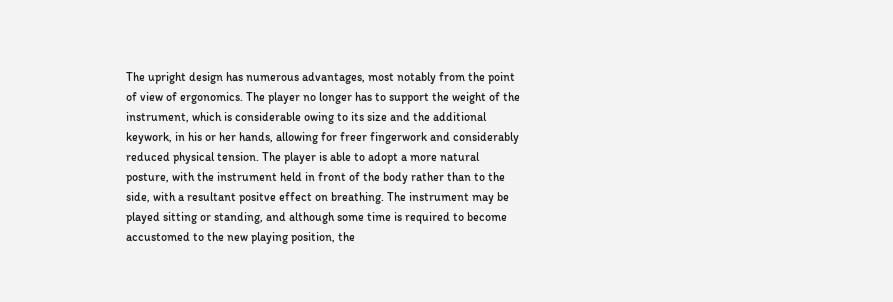The upright design has numerous advantages, most notably from the point of view of ergonomics. The player no longer has to support the weight of the instrument, which is considerable owing to its size and the additional keywork, in his or her hands, allowing for freer fingerwork and considerably reduced physical tension. The player is able to adopt a more natural posture, with the instrument held in front of the body rather than to the side, with a resultant positve effect on breathing. The instrument may be played sitting or standing, and although some time is required to become accustomed to the new playing position, the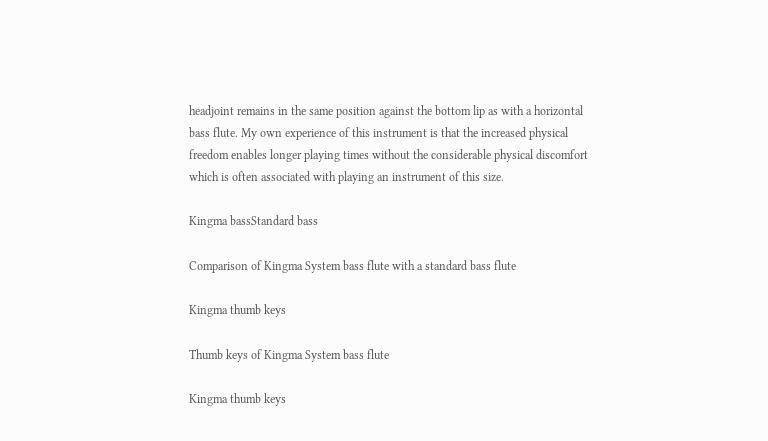headjoint remains in the same position against the bottom lip as with a horizontal bass flute. My own experience of this instrument is that the increased physical freedom enables longer playing times without the considerable physical discomfort which is often associated with playing an instrument of this size.

Kingma bassStandard bass

Comparison of Kingma System bass flute with a standard bass flute

Kingma thumb keys

Thumb keys of Kingma System bass flute

Kingma thumb keys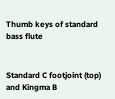Thumb keys of standard bass flute


Standard C footjoint (top) and Kingma B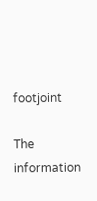footjoint

The information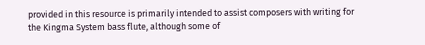provided in this resource is primarily intended to assist composers with writing for the Kingma System bass flute, although some of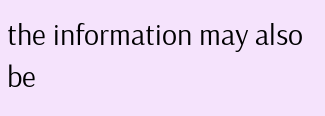the information may also be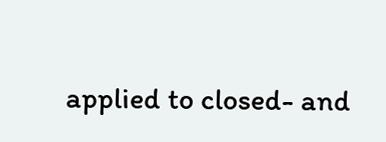applied to closed- and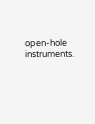open-hole instruments.